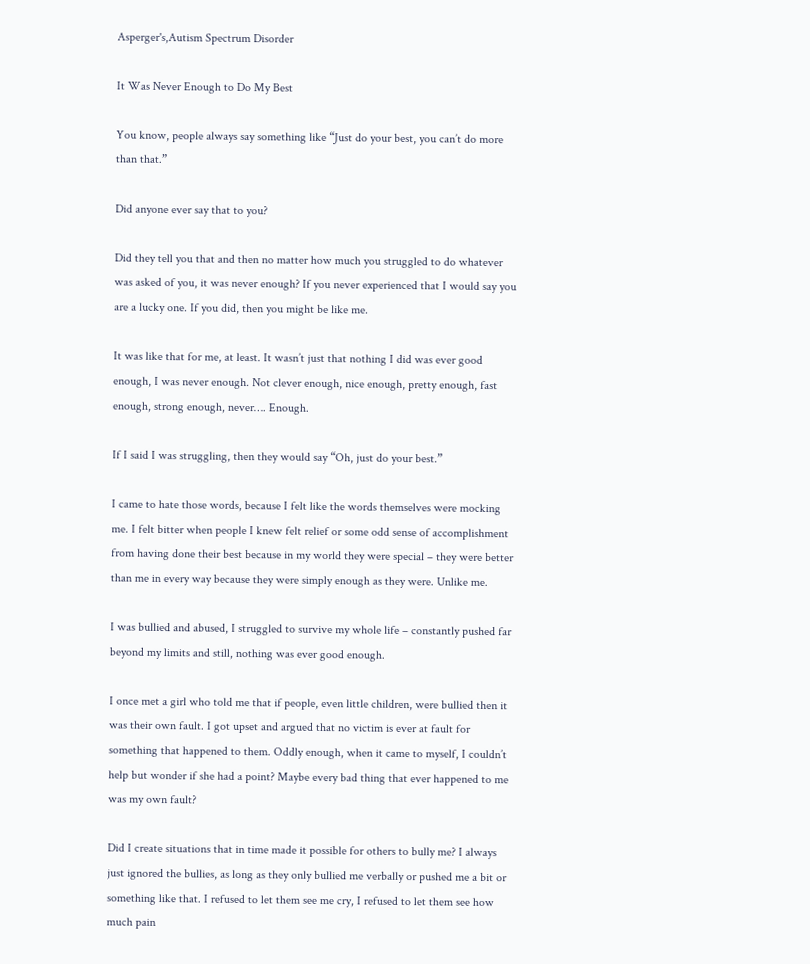Asperger's,Autism Spectrum Disorder

It Was Never Enough to Do My Best

You know, people always say something like “Just do your best, you can’t do more than that.”

Did anyone ever say that to you?

Did they tell you that and then no matter how much you struggled to do whatever was asked of you, it was never enough? If you never experienced that I would say you are a lucky one. If you did, then you might be like me.

It was like that for me, at least. It wasn’t just that nothing I did was ever good enough, I was never enough. Not clever enough, nice enough, pretty enough, fast enough, strong enough, never…. Enough.

If I said I was struggling, then they would say “Oh, just do your best.”

I came to hate those words, because I felt like the words themselves were mocking me. I felt bitter when people I knew felt relief or some odd sense of accomplishment from having done their best because in my world they were special – they were better than me in every way because they were simply enough as they were. Unlike me.

I was bullied and abused, I struggled to survive my whole life – constantly pushed far beyond my limits and still, nothing was ever good enough.

I once met a girl who told me that if people, even little children, were bullied then it was their own fault. I got upset and argued that no victim is ever at fault for something that happened to them. Oddly enough, when it came to myself, I couldn’t help but wonder if she had a point? Maybe every bad thing that ever happened to me was my own fault?

Did I create situations that in time made it possible for others to bully me? I always just ignored the bullies, as long as they only bullied me verbally or pushed me a bit or something like that. I refused to let them see me cry, I refused to let them see how much pain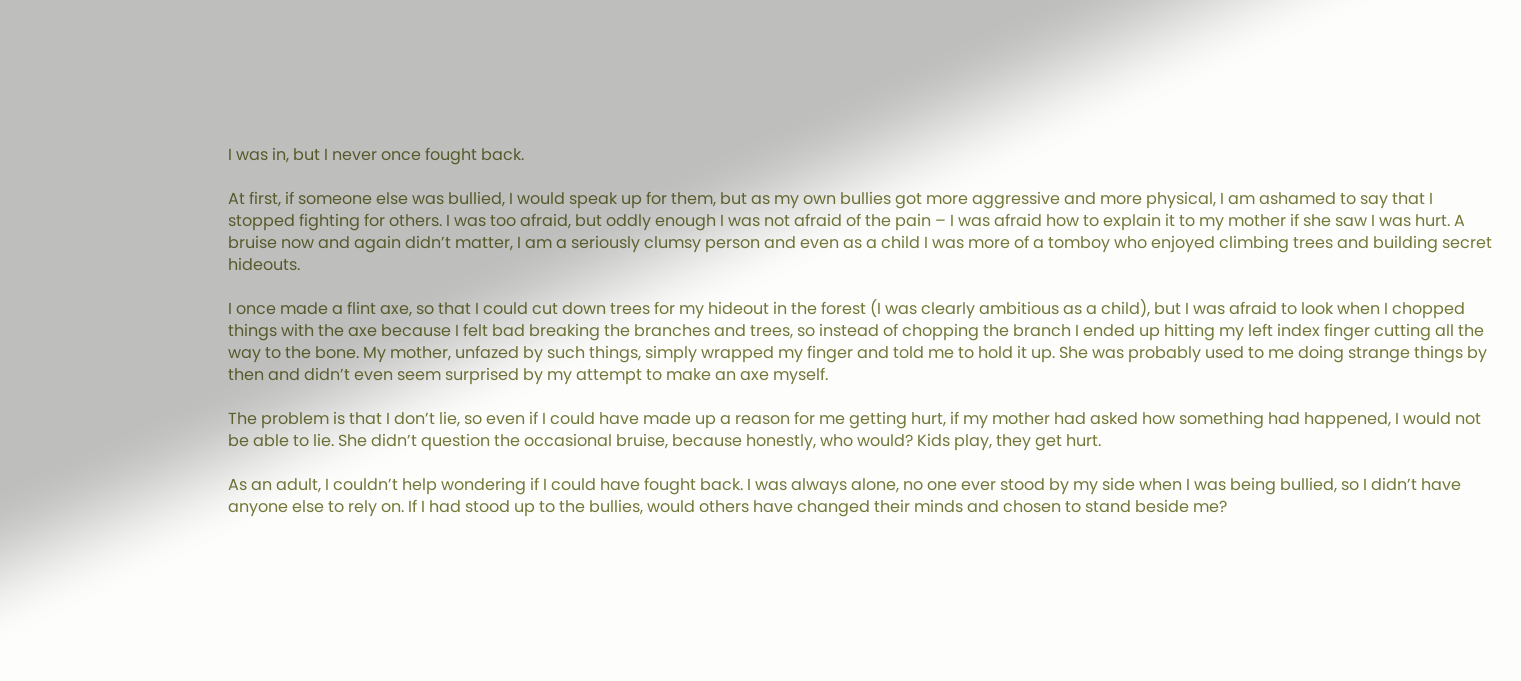I was in, but I never once fought back.

At first, if someone else was bullied, I would speak up for them, but as my own bullies got more aggressive and more physical, I am ashamed to say that I stopped fighting for others. I was too afraid, but oddly enough I was not afraid of the pain – I was afraid how to explain it to my mother if she saw I was hurt. A bruise now and again didn’t matter, I am a seriously clumsy person and even as a child I was more of a tomboy who enjoyed climbing trees and building secret hideouts.

I once made a flint axe, so that I could cut down trees for my hideout in the forest (I was clearly ambitious as a child), but I was afraid to look when I chopped things with the axe because I felt bad breaking the branches and trees, so instead of chopping the branch I ended up hitting my left index finger cutting all the way to the bone. My mother, unfazed by such things, simply wrapped my finger and told me to hold it up. She was probably used to me doing strange things by then and didn’t even seem surprised by my attempt to make an axe myself.

The problem is that I don’t lie, so even if I could have made up a reason for me getting hurt, if my mother had asked how something had happened, I would not be able to lie. She didn’t question the occasional bruise, because honestly, who would? Kids play, they get hurt.

As an adult, I couldn’t help wondering if I could have fought back. I was always alone, no one ever stood by my side when I was being bullied, so I didn’t have anyone else to rely on. If I had stood up to the bullies, would others have changed their minds and chosen to stand beside me?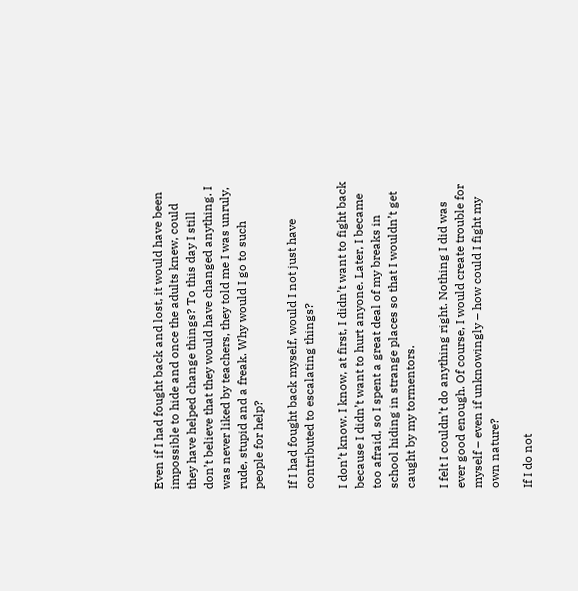Even if I had fought back and lost, it would have been impossible to hide and once the adults knew, could they have helped change things? To this day I still don’t believe that they would have changed anything. I was never liked by teachers, they told me I was unruly, rude, stupid and a freak. Why would I go to such people for help?

If I had fought back myself, would I not just have contributed to escalating things?

I don’t know. I know, at first, I didn’t want to fight back because I didn’t want to hurt anyone. Later, I became too afraid, so I spent a great deal of my breaks in school hiding in strange places so that I wouldn’t get caught by my tormentors.

I felt I couldn’t do anything right. Nothing I did was ever good enough. Of course, I would create trouble for myself – even if unknowingly – how could I fight my own nature?

If I do not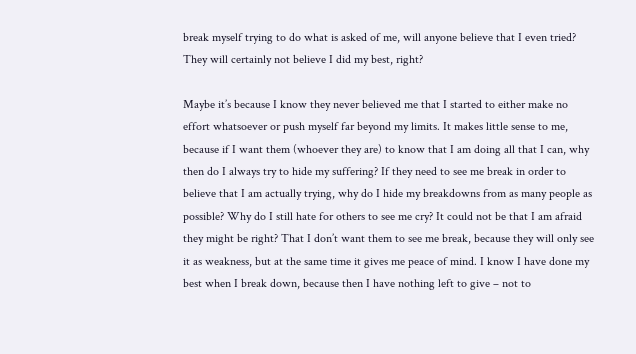break myself trying to do what is asked of me, will anyone believe that I even tried? They will certainly not believe I did my best, right?

Maybe it’s because I know they never believed me that I started to either make no effort whatsoever or push myself far beyond my limits. It makes little sense to me, because if I want them (whoever they are) to know that I am doing all that I can, why then do I always try to hide my suffering? If they need to see me break in order to believe that I am actually trying, why do I hide my breakdowns from as many people as possible? Why do I still hate for others to see me cry? It could not be that I am afraid they might be right? That I don’t want them to see me break, because they will only see it as weakness, but at the same time it gives me peace of mind. I know I have done my best when I break down, because then I have nothing left to give – not to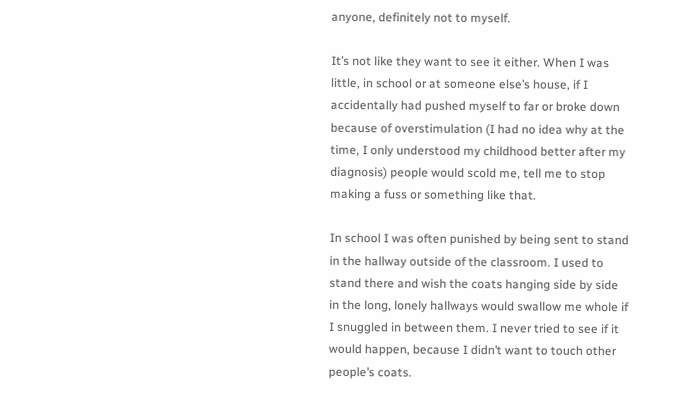anyone, definitely not to myself.

It’s not like they want to see it either. When I was little, in school or at someone else’s house, if I accidentally had pushed myself to far or broke down because of overstimulation (I had no idea why at the time, I only understood my childhood better after my diagnosis) people would scold me, tell me to stop making a fuss or something like that.

In school I was often punished by being sent to stand in the hallway outside of the classroom. I used to stand there and wish the coats hanging side by side in the long, lonely hallways would swallow me whole if I snuggled in between them. I never tried to see if it would happen, because I didn’t want to touch other people’s coats.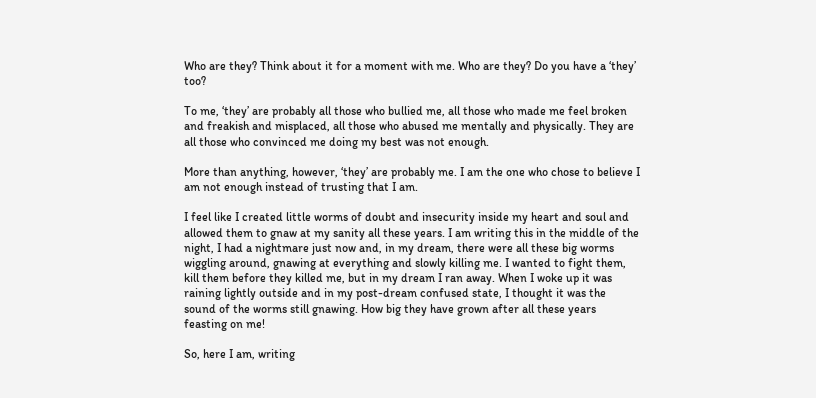Who are they? Think about it for a moment with me. Who are they? Do you have a ‘they’ too?

To me, ‘they’ are probably all those who bullied me, all those who made me feel broken and freakish and misplaced, all those who abused me mentally and physically. They are all those who convinced me doing my best was not enough.

More than anything, however, ‘they’ are probably me. I am the one who chose to believe I am not enough instead of trusting that I am.

I feel like I created little worms of doubt and insecurity inside my heart and soul and allowed them to gnaw at my sanity all these years. I am writing this in the middle of the night, I had a nightmare just now and, in my dream, there were all these big worms wiggling around, gnawing at everything and slowly killing me. I wanted to fight them, kill them before they killed me, but in my dream I ran away. When I woke up it was raining lightly outside and in my post-dream confused state, I thought it was the sound of the worms still gnawing. How big they have grown after all these years feasting on me!

So, here I am, writing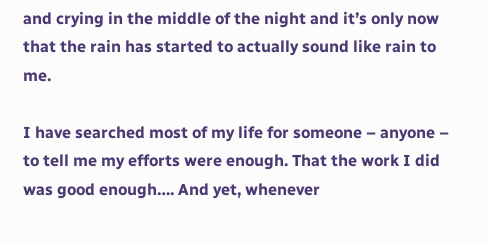and crying in the middle of the night and it’s only now that the rain has started to actually sound like rain to me.

I have searched most of my life for someone – anyone – to tell me my efforts were enough. That the work I did was good enough…. And yet, whenever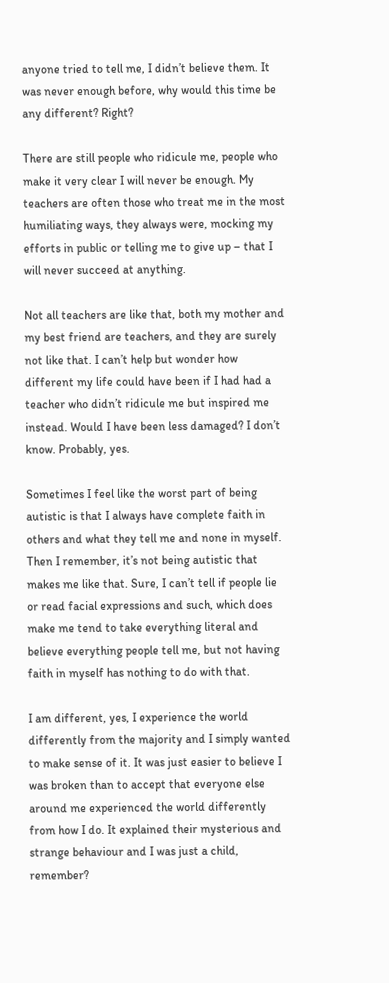anyone tried to tell me, I didn’t believe them. It was never enough before, why would this time be any different? Right?

There are still people who ridicule me, people who make it very clear I will never be enough. My teachers are often those who treat me in the most humiliating ways, they always were, mocking my efforts in public or telling me to give up – that I will never succeed at anything.

Not all teachers are like that, both my mother and my best friend are teachers, and they are surely not like that. I can’t help but wonder how different my life could have been if I had had a teacher who didn’t ridicule me but inspired me instead. Would I have been less damaged? I don’t know. Probably, yes.

Sometimes I feel like the worst part of being autistic is that I always have complete faith in others and what they tell me and none in myself. Then I remember, it’s not being autistic that makes me like that. Sure, I can’t tell if people lie or read facial expressions and such, which does make me tend to take everything literal and believe everything people tell me, but not having faith in myself has nothing to do with that.

I am different, yes, I experience the world differently from the majority and I simply wanted to make sense of it. It was just easier to believe I was broken than to accept that everyone else around me experienced the world differently from how I do. It explained their mysterious and strange behaviour and I was just a child, remember?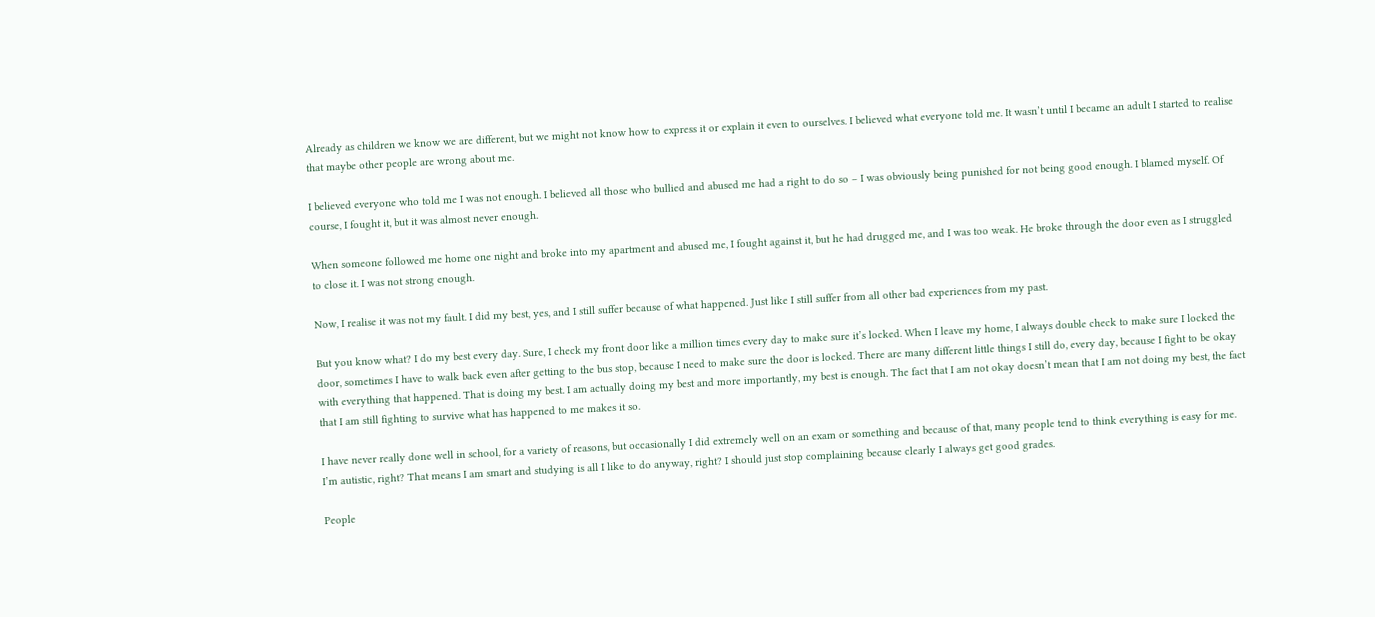Already as children we know we are different, but we might not know how to express it or explain it even to ourselves. I believed what everyone told me. It wasn’t until I became an adult I started to realise that maybe other people are wrong about me.

I believed everyone who told me I was not enough. I believed all those who bullied and abused me had a right to do so – I was obviously being punished for not being good enough. I blamed myself. Of course, I fought it, but it was almost never enough.

When someone followed me home one night and broke into my apartment and abused me, I fought against it, but he had drugged me, and I was too weak. He broke through the door even as I struggled to close it. I was not strong enough.

Now, I realise it was not my fault. I did my best, yes, and I still suffer because of what happened. Just like I still suffer from all other bad experiences from my past.

But you know what? I do my best every day. Sure, I check my front door like a million times every day to make sure it’s locked. When I leave my home, I always double check to make sure I locked the door, sometimes I have to walk back even after getting to the bus stop, because I need to make sure the door is locked. There are many different little things I still do, every day, because I fight to be okay with everything that happened. That is doing my best. I am actually doing my best and more importantly, my best is enough. The fact that I am not okay doesn’t mean that I am not doing my best, the fact that I am still fighting to survive what has happened to me makes it so.

I have never really done well in school, for a variety of reasons, but occasionally I did extremely well on an exam or something and because of that, many people tend to think everything is easy for me. I’m autistic, right? That means I am smart and studying is all I like to do anyway, right? I should just stop complaining because clearly I always get good grades.

People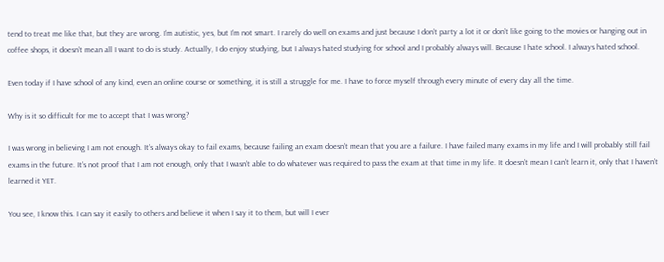tend to treat me like that, but they are wrong. I’m autistic, yes, but I’m not smart. I rarely do well on exams and just because I don’t party a lot it or don’t like going to the movies or hanging out in coffee shops, it doesn’t mean all I want to do is study. Actually, I do enjoy studying, but I always hated studying for school and I probably always will. Because I hate school. I always hated school.

Even today if I have school of any kind, even an online course or something, it is still a struggle for me. I have to force myself through every minute of every day all the time.

Why is it so difficult for me to accept that I was wrong?

I was wrong in believing I am not enough. It’s always okay to fail exams, because failing an exam doesn’t mean that you are a failure. I have failed many exams in my life and I will probably still fail exams in the future. It’s not proof that I am not enough, only that I wasn’t able to do whatever was required to pass the exam at that time in my life. It doesn’t mean I can’t learn it, only that I haven’t learned it YET.

You see, I know this. I can say it easily to others and believe it when I say it to them, but will I ever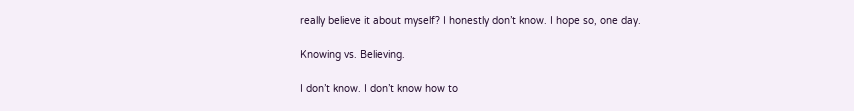really believe it about myself? I honestly don’t know. I hope so, one day.

Knowing vs. Believing.

I don’t know. I don’t know how to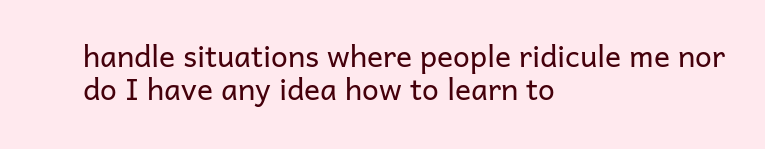handle situations where people ridicule me nor do I have any idea how to learn to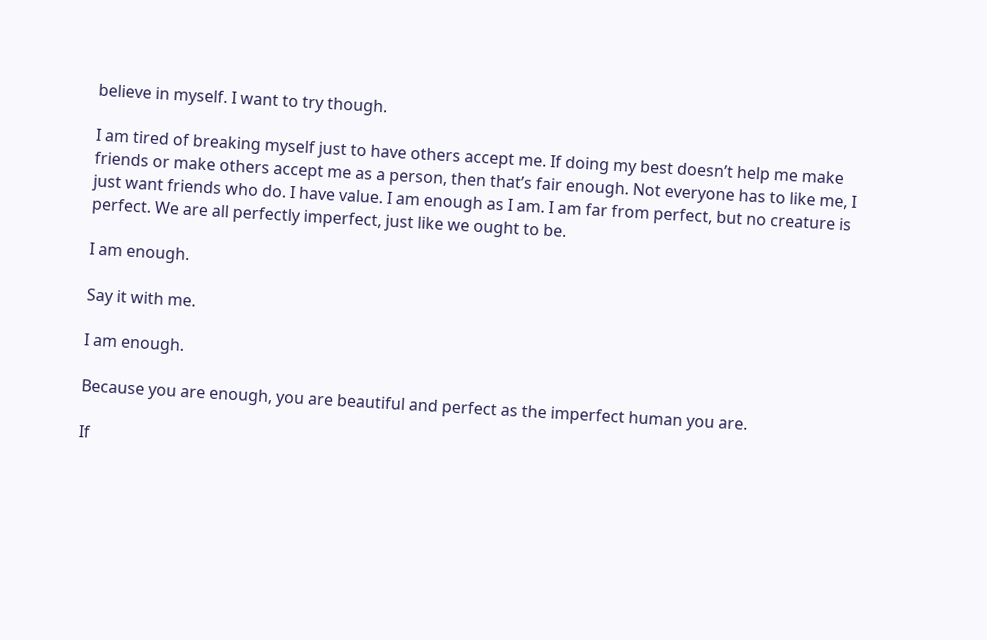believe in myself. I want to try though.

I am tired of breaking myself just to have others accept me. If doing my best doesn’t help me make friends or make others accept me as a person, then that’s fair enough. Not everyone has to like me, I just want friends who do. I have value. I am enough as I am. I am far from perfect, but no creature is perfect. We are all perfectly imperfect, just like we ought to be.

I am enough.

Say it with me.

I am enough.

Because you are enough, you are beautiful and perfect as the imperfect human you are.

If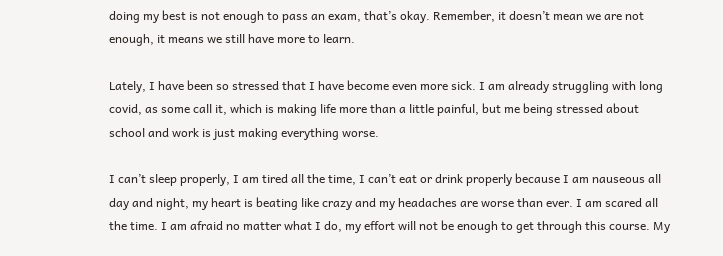doing my best is not enough to pass an exam, that’s okay. Remember, it doesn’t mean we are not enough, it means we still have more to learn.

Lately, I have been so stressed that I have become even more sick. I am already struggling with long covid, as some call it, which is making life more than a little painful, but me being stressed about school and work is just making everything worse.

I can’t sleep properly, I am tired all the time, I can’t eat or drink properly because I am nauseous all day and night, my heart is beating like crazy and my headaches are worse than ever. I am scared all the time. I am afraid no matter what I do, my effort will not be enough to get through this course. My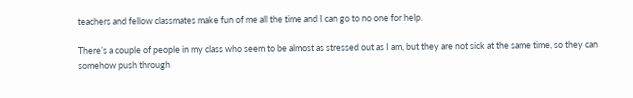teachers and fellow classmates make fun of me all the time and I can go to no one for help.

There’s a couple of people in my class who seem to be almost as stressed out as I am, but they are not sick at the same time, so they can somehow push through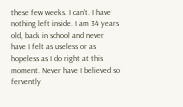these few weeks. I can’t. I have nothing left inside. I am 34 years old, back in school and never have I felt as useless or as hopeless as I do right at this moment. Never have I believed so fervently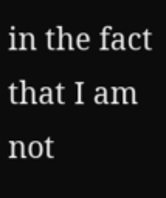in the fact that I am not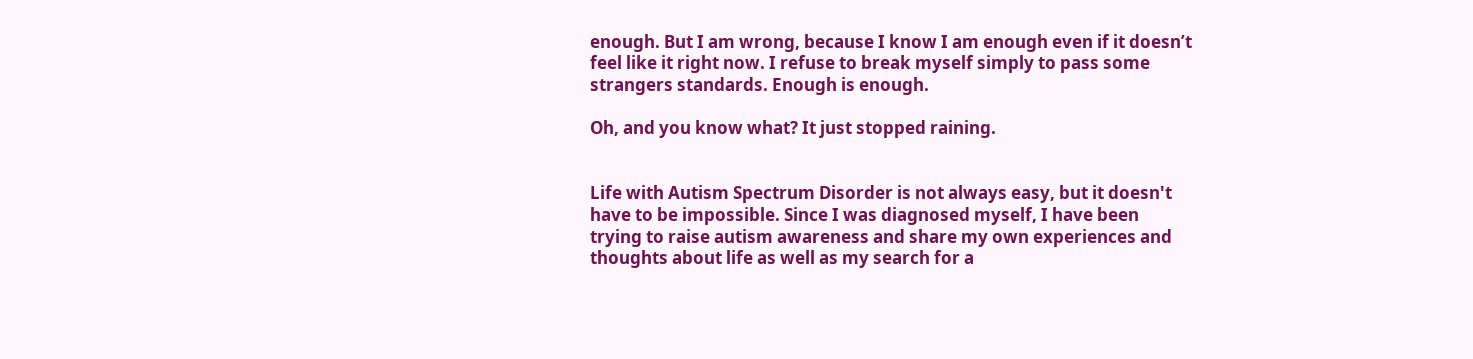enough. But I am wrong, because I know I am enough even if it doesn’t feel like it right now. I refuse to break myself simply to pass some strangers standards. Enough is enough.

Oh, and you know what? It just stopped raining.


Life with Autism Spectrum Disorder is not always easy, but it doesn't have to be impossible. Since I was diagnosed myself, I have been trying to raise autism awareness and share my own experiences and thoughts about life as well as my search for a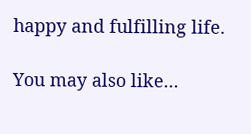happy and fulfilling life.

You may also like...